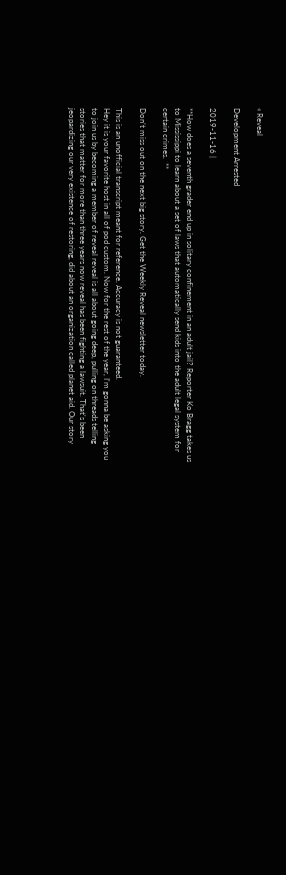« Reveal

Development Arrested

2019-11-16 |

**How does a seventh grader end up in solitary confinement in an adult jail? Reporter Ko Bragg takes us to Mississippi to learn about a set of laws that automatically send kids into the adult legal system for certain crimes.  **

Don’t miss out on the next big story. Get the Weekly Reveal newsletter today.

This is an unofficial transcript meant for reference. Accuracy is not guaranteed.
Hey it is your favorite host in all of pod custom. Now for the rest of the year, I'm gonna be asking you to join us by becoming a member of reveal reveal is all about going deep, pulling on threads telling stories that matter for more than three years now reveal has been fighting a lawsuit. That's been jeopardizing our very existence of restoring, did about an organization called planet aid. Our story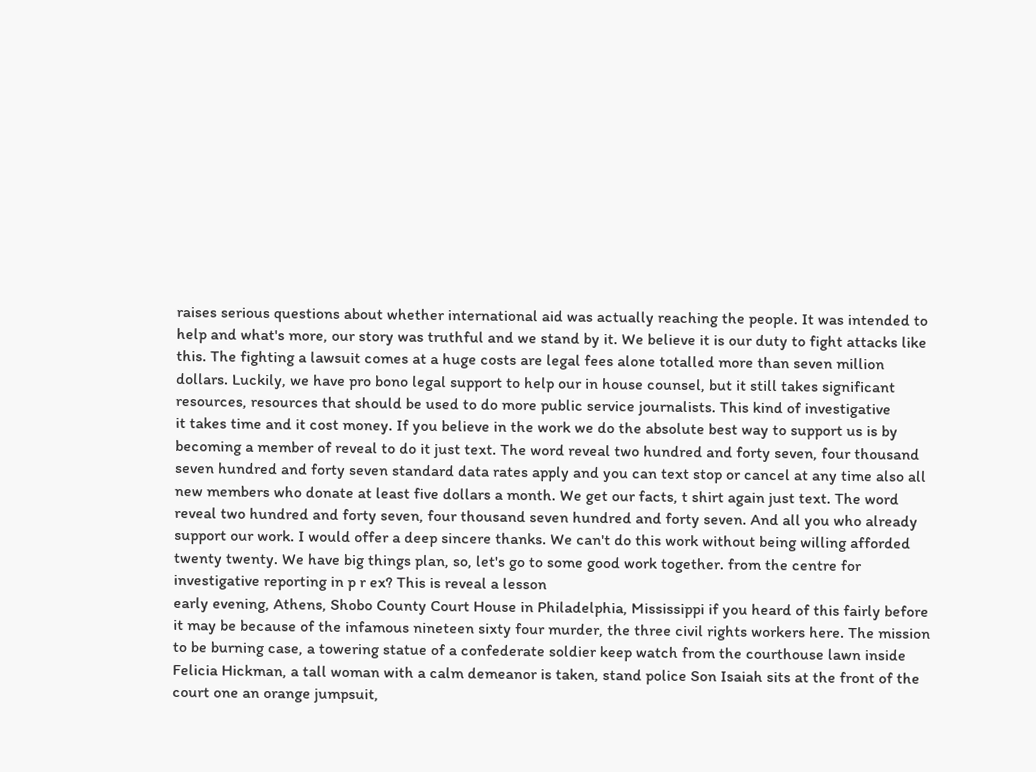raises serious questions about whether international aid was actually reaching the people. It was intended to help and what's more, our story was truthful and we stand by it. We believe it is our duty to fight attacks like this. The fighting a lawsuit comes at a huge costs are legal fees alone totalled more than seven million dollars. Luckily, we have pro bono legal support to help our in house counsel, but it still takes significant resources, resources that should be used to do more public service journalists. This kind of investigative
it takes time and it cost money. If you believe in the work we do the absolute best way to support us is by becoming a member of reveal to do it just text. The word reveal two hundred and forty seven, four thousand seven hundred and forty seven standard data rates apply and you can text stop or cancel at any time also all new members who donate at least five dollars a month. We get our facts, t shirt again just text. The word reveal two hundred and forty seven, four thousand seven hundred and forty seven. And all you who already support our work. I would offer a deep sincere thanks. We can't do this work without being willing afforded twenty twenty. We have big things plan, so, let's go to some good work together. from the centre for investigative reporting in p r ex? This is reveal a lesson
early evening, Athens, Shobo County Court House in Philadelphia, Mississippi if you heard of this fairly before it may be because of the infamous nineteen sixty four murder, the three civil rights workers here. The mission to be burning case, a towering statue of a confederate soldier keep watch from the courthouse lawn inside Felicia Hickman, a tall woman with a calm demeanor is taken, stand police Son Isaiah sits at the front of the court one an orange jumpsuit,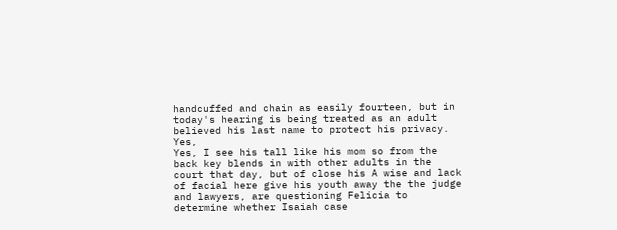handcuffed and chain as easily fourteen, but in today's hearing is being treated as an adult believed his last name to protect his privacy. Yes,
Yes, I see his tall like his mom so from the back key blends in with other adults in the court that day, but of close his A wise and lack of facial here give his youth away the the judge and lawyers, are questioning Felicia to determine whether Isaiah case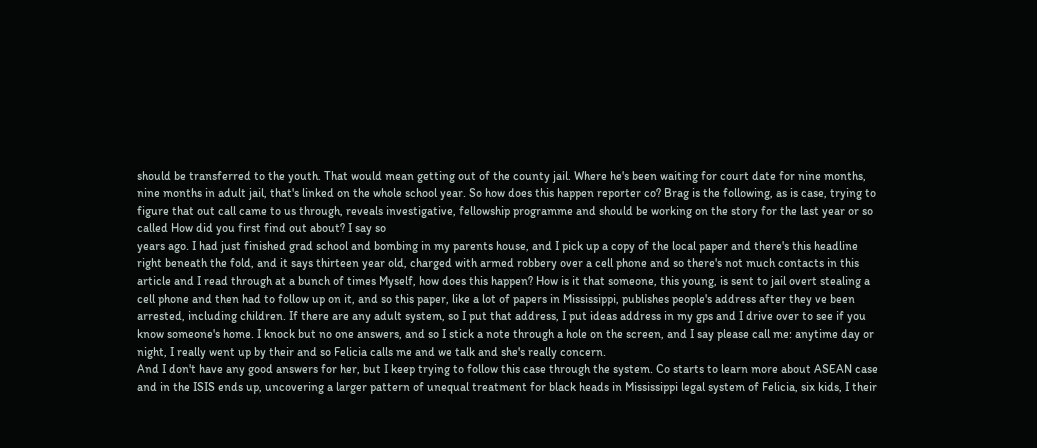should be transferred to the youth. That would mean getting out of the county jail. Where he's been waiting for court date for nine months, nine months in adult jail, that's linked on the whole school year. So how does this happen reporter co? Brag is the following, as is case, trying to figure that out call came to us through, reveals investigative, fellowship programme and should be working on the story for the last year or so called How did you first find out about? I say so
years ago. I had just finished grad school and bombing in my parents house, and I pick up a copy of the local paper and there's this headline right beneath the fold, and it says thirteen year old, charged with armed robbery over a cell phone and so there's not much contacts in this article and I read through at a bunch of times Myself, how does this happen? How is it that someone, this young, is sent to jail overt stealing a cell phone and then had to follow up on it, and so this paper, like a lot of papers in Mississippi, publishes people's address after they ve been arrested, including children. If there are any adult system, so I put that address, I put ideas address in my gps and I drive over to see if you know someone's home. I knock but no one answers, and so I stick a note through a hole on the screen, and I say please call me: anytime day or night, I really went up by their and so Felicia calls me and we talk and she's really concern.
And I don't have any good answers for her, but I keep trying to follow this case through the system. Co starts to learn more about ASEAN case and in the ISIS ends up, uncovering a larger pattern of unequal treatment for black heads in Mississippi legal system of Felicia, six kids, I their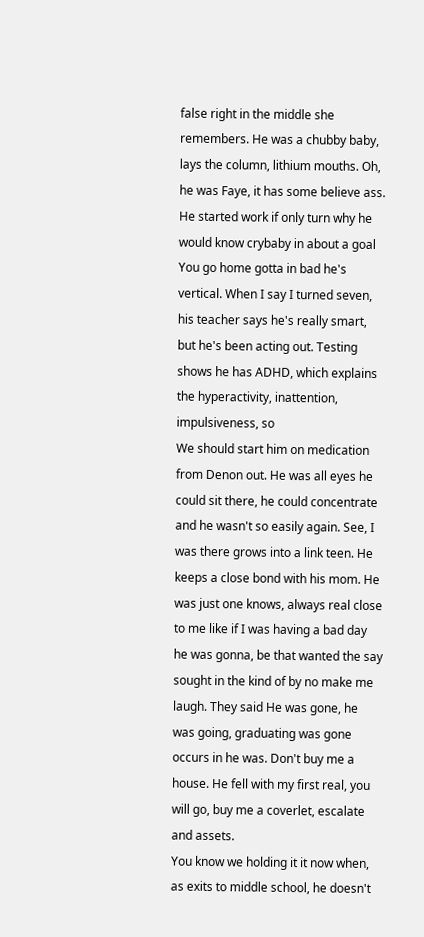false right in the middle she remembers. He was a chubby baby, lays the column, lithium mouths. Oh, he was Faye, it has some believe ass. He started work if only turn why he would know crybaby in about a goal You go home gotta in bad he's vertical. When I say I turned seven, his teacher says he's really smart, but he's been acting out. Testing shows he has ADHD, which explains the hyperactivity, inattention, impulsiveness, so
We should start him on medication from Denon out. He was all eyes he could sit there, he could concentrate and he wasn't so easily again. See, I was there grows into a link teen. He keeps a close bond with his mom. He was just one knows, always real close to me like if I was having a bad day he was gonna, be that wanted the say sought in the kind of by no make me laugh. They said He was gone, he was going, graduating was gone occurs in he was. Don't buy me a house. He fell with my first real, you will go, buy me a coverlet, escalate and assets.
You know we holding it it now when, as exits to middle school, he doesn't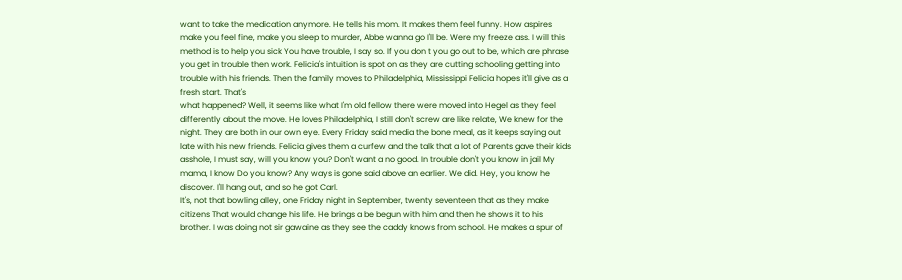want to take the medication anymore. He tells his mom. It makes them feel funny. How aspires make you feel fine, make you sleep to murder, Abbe wanna go I'll be. Were my freeze ass. I will this method is to help you sick You have trouble, I say so. If you don t you go out to be, which are phrase you get in trouble then work. Felicia's intuition is spot on as they are cutting schooling getting into trouble with his friends. Then the family moves to Philadelphia, Mississippi Felicia hopes it'll give as a fresh start. That's
what happened? Well, it seems like what I'm old fellow there were moved into Hegel as they feel differently about the move. He loves Philadelphia, I still don't screw are like relate, We knew for the night. They are both in our own eye. Every Friday said media the bone meal, as it keeps saying out late with his new friends. Felicia gives them a curfew and the talk that a lot of Parents gave their kids asshole, I must say, will you know you? Don't want a no good. In trouble don't you know in jail My mama, I know Do you know? Any ways is gone said above an earlier. We did. Hey, you know he discover. I'll hang out, and so he got Carl.
It's, not that bowling alley, one Friday night in September, twenty seventeen that as they make citizens That would change his life. He brings a be begun with him and then he shows it to his brother. I was doing not sir gawaine as they see the caddy knows from school. He makes a spur of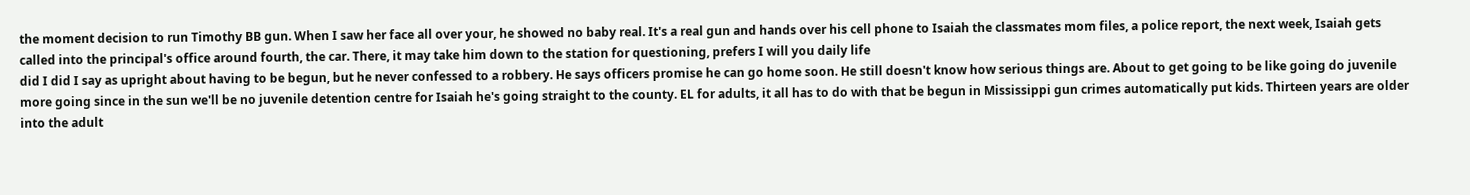the moment decision to run Timothy BB gun. When I saw her face all over your, he showed no baby real. It's a real gun and hands over his cell phone to Isaiah the classmates mom files, a police report, the next week, Isaiah gets called into the principal's office around fourth, the car. There, it may take him down to the station for questioning, prefers I will you daily life
did I did I say as upright about having to be begun, but he never confessed to a robbery. He says officers promise he can go home soon. He still doesn't know how serious things are. About to get going to be like going do juvenile more going since in the sun we'll be no juvenile detention centre for Isaiah he's going straight to the county. EL for adults, it all has to do with that be begun in Mississippi gun crimes automatically put kids. Thirteen years are older into the adult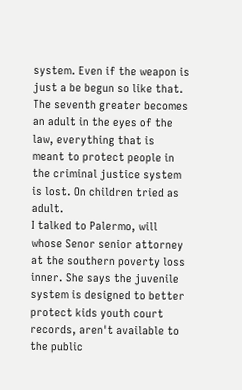system. Even if the weapon is just a be begun so like that. The seventh greater becomes an adult in the eyes of the law, everything that is meant to protect people in the criminal justice system is lost. On children tried as adult.
I talked to Palermo, will whose Senor senior attorney at the southern poverty loss inner. She says the juvenile system is designed to better protect kids youth court records, aren't available to the public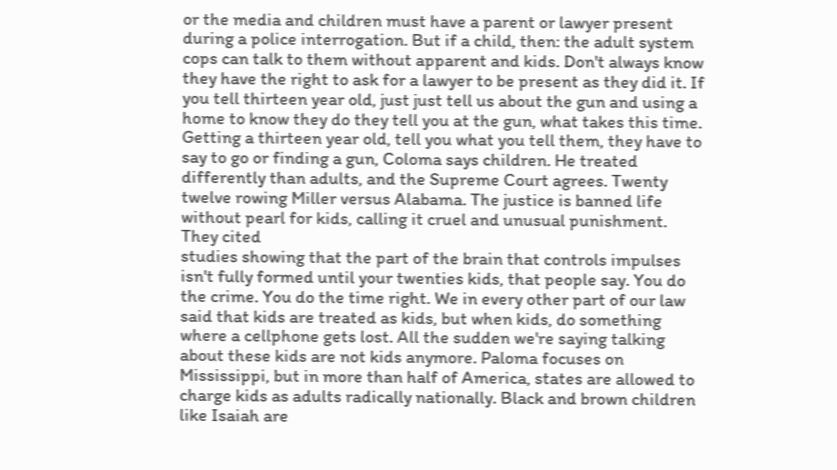or the media and children must have a parent or lawyer present during a police interrogation. But if a child, then: the adult system cops can talk to them without apparent and kids. Don't always know they have the right to ask for a lawyer to be present as they did it. If you tell thirteen year old, just just tell us about the gun and using a home to know they do they tell you at the gun, what takes this time. Getting a thirteen year old, tell you what you tell them, they have to say to go or finding a gun, Coloma says children. He treated differently than adults, and the Supreme Court agrees. Twenty twelve rowing Miller versus Alabama. The justice is banned life without pearl for kids, calling it cruel and unusual punishment. They cited
studies showing that the part of the brain that controls impulses isn't fully formed until your twenties kids, that people say. You do the crime. You do the time right. We in every other part of our law said that kids are treated as kids, but when kids, do something where a cellphone gets lost. All the sudden we're saying talking about these kids are not kids anymore. Paloma focuses on Mississippi, but in more than half of America, states are allowed to charge kids as adults radically nationally. Black and brown children like Isaiah are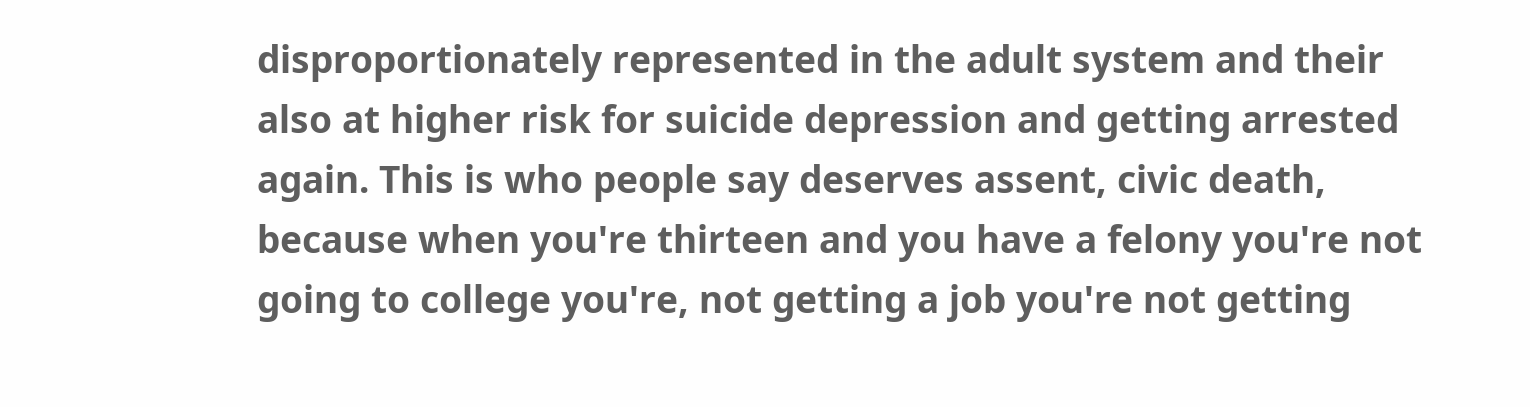disproportionately represented in the adult system and their also at higher risk for suicide depression and getting arrested again. This is who people say deserves assent, civic death, because when you're thirteen and you have a felony you're not going to college you're, not getting a job you're not getting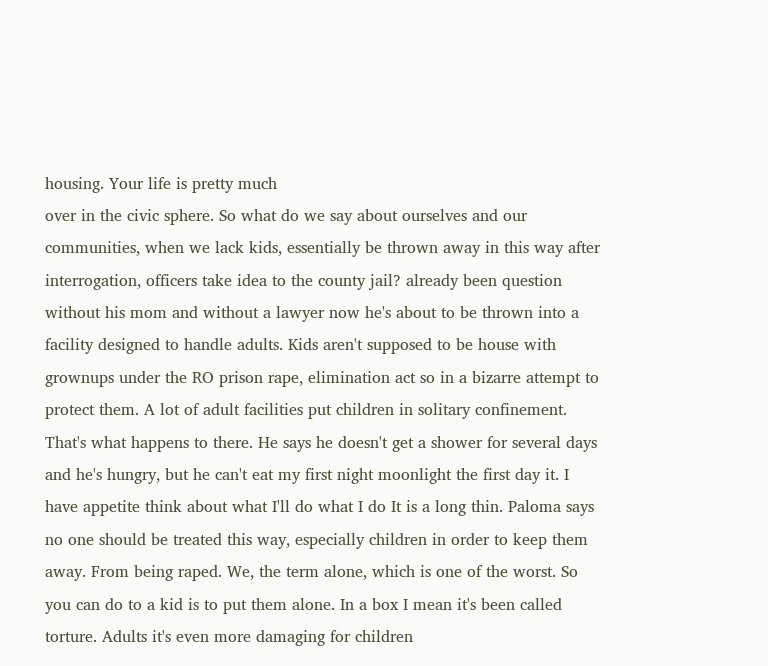housing. Your life is pretty much
over in the civic sphere. So what do we say about ourselves and our communities, when we lack kids, essentially be thrown away in this way after interrogation, officers take idea to the county jail? already been question without his mom and without a lawyer now he's about to be thrown into a facility designed to handle adults. Kids aren't supposed to be house with grownups under the RO prison rape, elimination act so in a bizarre attempt to protect them. A lot of adult facilities put children in solitary confinement. That's what happens to there. He says he doesn't get a shower for several days and he's hungry, but he can't eat my first night moonlight the first day it. I have appetite think about what I'll do what I do It is a long thin. Paloma says
no one should be treated this way, especially children in order to keep them away. From being raped. We, the term alone, which is one of the worst. So you can do to a kid is to put them alone. In a box I mean it's been called torture. Adults it's even more damaging for children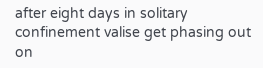after eight days in solitary confinement valise get phasing out on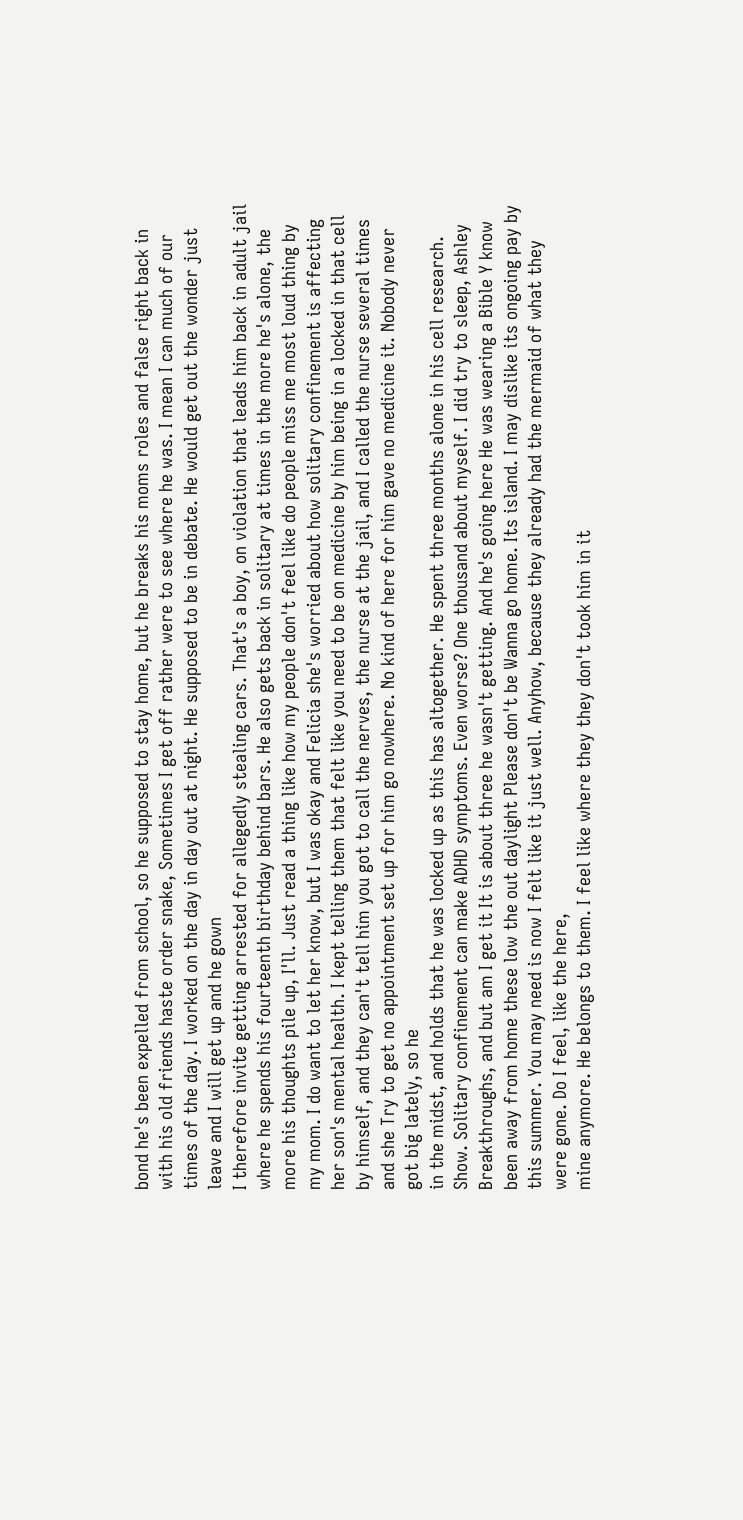bond he's been expelled from school, so he supposed to stay home, but he breaks his moms roles and false right back in with his old friends haste order snake, Sometimes I get off rather were to see where he was. I mean I can much of our times of the day. I worked on the day in day out at night. He supposed to be in debate. He would get out the wonder just leave and I will get up and he gown
I therefore invite getting arrested for allegedly stealing cars. That's a boy, on violation that leads him back in adult jail where he spends his fourteenth birthday behind bars. He also gets back in solitary at times in the more he's alone, the more his thoughts pile up, I'll. Just read a thing like how my people don't feel like do people miss me most loud thing by my mom. I do want to let her know, but I was okay and Felicia she's worried about how solitary confinement is affecting her son's mental health. I kept telling them that felt like you need to be on medicine by him being in a locked in that cell by himself, and they can't tell him you got to call the nerves, the nurse at the jail, and I called the nurse several times and she Try to get no appointment set up for him go nowhere. No kind of here for him gave no medicine it. Nobody never got big lately, so he
in the midst, and holds that he was locked up as this has altogether. He spent three months alone in his cell research. Show. Solitary confinement can make ADHD symptoms. Even worse? One thousand about myself. I did try to sleep, Ashley Breakthroughs, and but am I get it It is about three he wasn't getting. And he's going here He was wearing a Bible Y know been away from home these low the out daylight Please don't be Wanna go home. Its island. I may dislike its ongoing pay by this summer. You may need is now I felt like it just well. Anyhow, because they already had the mermaid of what they were gone. Do I feel, like the here,
mine anymore. He belongs to them. I feel like where they they don't took him in it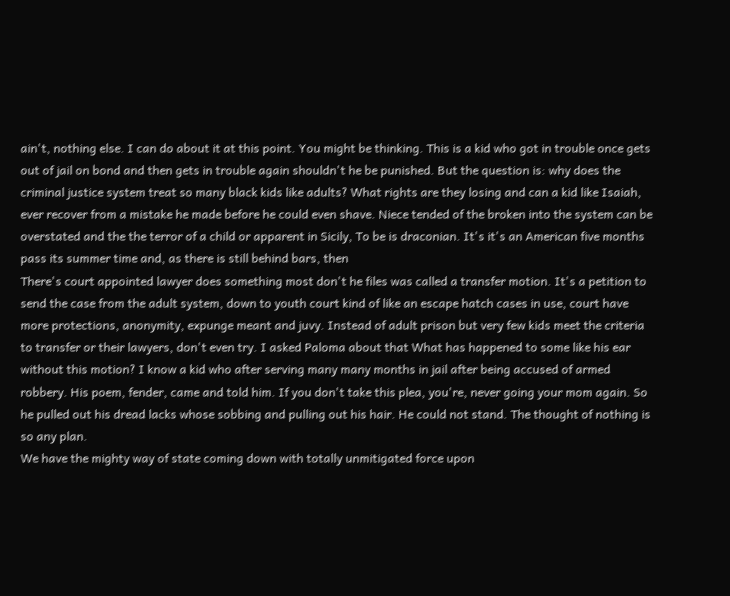ain't, nothing else. I can do about it at this point. You might be thinking. This is a kid who got in trouble once gets out of jail on bond and then gets in trouble again shouldn't he be punished. But the question is: why does the criminal justice system treat so many black kids like adults? What rights are they losing and can a kid like Isaiah, ever recover from a mistake he made before he could even shave. Niece tended of the broken into the system can be overstated and the the terror of a child or apparent in Sicily, To be is draconian. It's it's an American five months pass its summer time and, as there is still behind bars, then
There's court appointed lawyer does something most don't he files was called a transfer motion. It's a petition to send the case from the adult system, down to youth court kind of like an escape hatch cases in use, court have more protections, anonymity, expunge meant and juvy. Instead of adult prison but very few kids meet the criteria to transfer or their lawyers, don't even try. I asked Paloma about that What has happened to some like his ear without this motion? I know a kid who after serving many many months in jail after being accused of armed robbery. His poem, fender, came and told him. If you don't take this plea, you're, never going your mom again. So he pulled out his dread lacks whose sobbing and pulling out his hair. He could not stand. The thought of nothing is so any plan.
We have the mighty way of state coming down with totally unmitigated force upon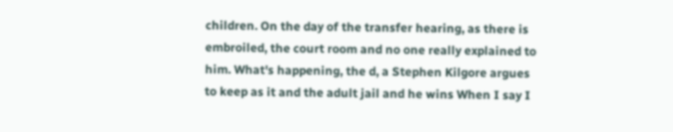children. On the day of the transfer hearing, as there is embroiled, the court room and no one really explained to him. What's happening, the d, a Stephen Kilgore argues to keep as it and the adult jail and he wins When I say I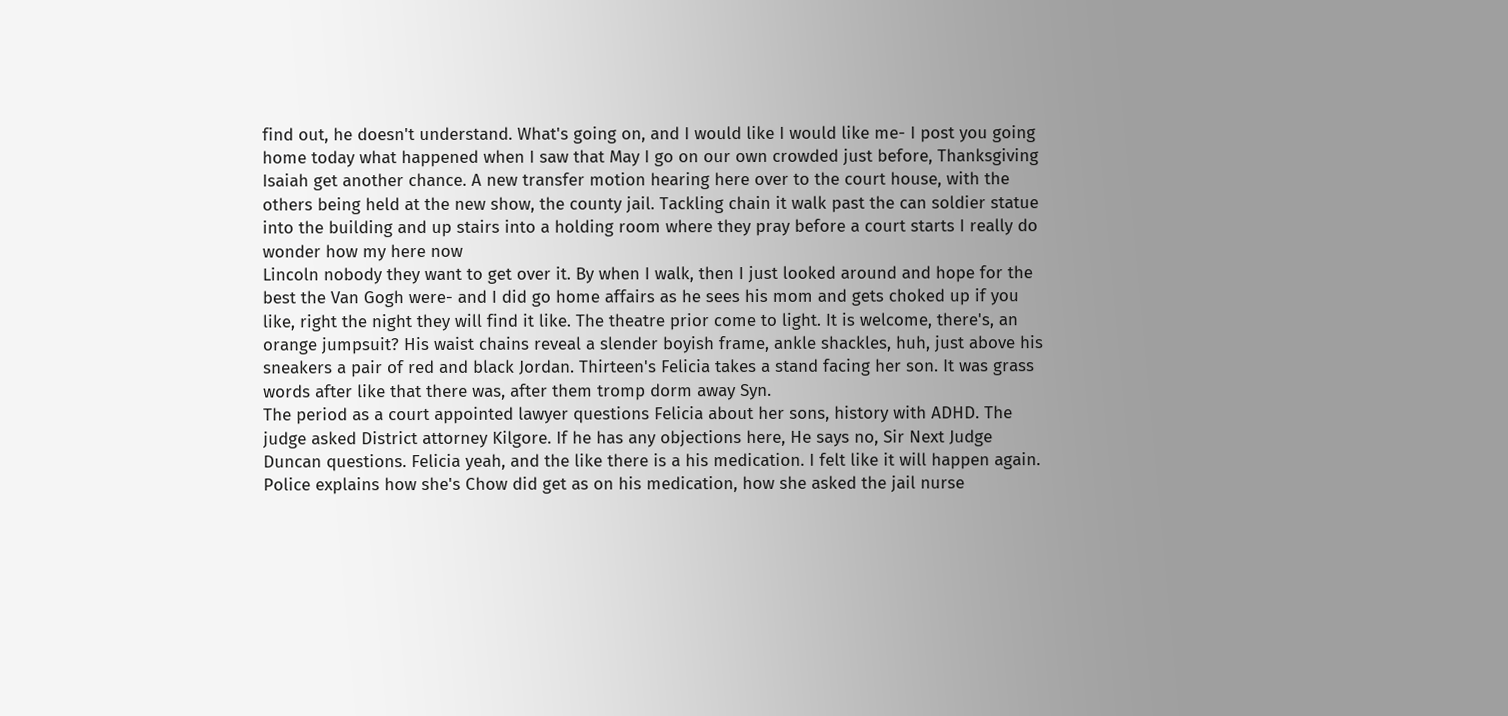find out, he doesn't understand. What's going on, and I would like I would like me- I post you going home today what happened when I saw that May I go on our own crowded just before, Thanksgiving Isaiah get another chance. A new transfer motion hearing here over to the court house, with the others being held at the new show, the county jail. Tackling chain it walk past the can soldier statue into the building and up stairs into a holding room where they pray before a court starts I really do wonder how my here now
Lincoln nobody they want to get over it. By when I walk, then I just looked around and hope for the best the Van Gogh were- and I did go home affairs as he sees his mom and gets choked up if you like, right the night they will find it like. The theatre prior come to light. It is welcome, there's, an orange jumpsuit? His waist chains reveal a slender boyish frame, ankle shackles, huh, just above his sneakers a pair of red and black Jordan. Thirteen's Felicia takes a stand facing her son. It was grass words after like that there was, after them tromp dorm away Syn.
The period as a court appointed lawyer questions Felicia about her sons, history with ADHD. The judge asked District attorney Kilgore. If he has any objections here, He says no, Sir Next Judge Duncan questions. Felicia yeah, and the like there is a his medication. I felt like it will happen again. Police explains how she's Chow did get as on his medication, how she asked the jail nurse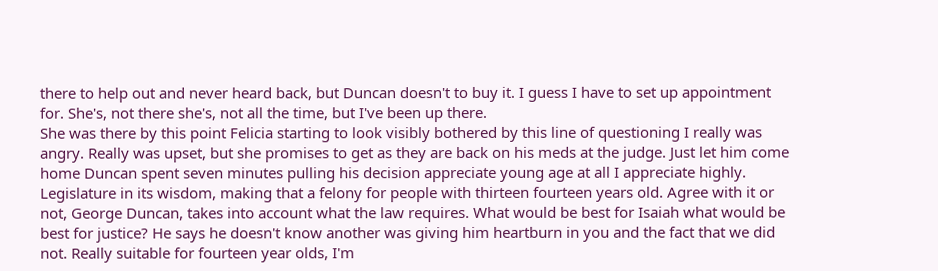there to help out and never heard back, but Duncan doesn't to buy it. I guess I have to set up appointment for. She's, not there she's, not all the time, but I've been up there.
She was there by this point Felicia starting to look visibly bothered by this line of questioning I really was angry. Really was upset, but she promises to get as they are back on his meds at the judge. Just let him come home Duncan spent seven minutes pulling his decision appreciate young age at all I appreciate highly. Legislature in its wisdom, making that a felony for people with thirteen fourteen years old. Agree with it or not, George Duncan, takes into account what the law requires. What would be best for Isaiah what would be best for justice? He says he doesn't know another was giving him heartburn in you and the fact that we did not. Really suitable for fourteen year olds, I'm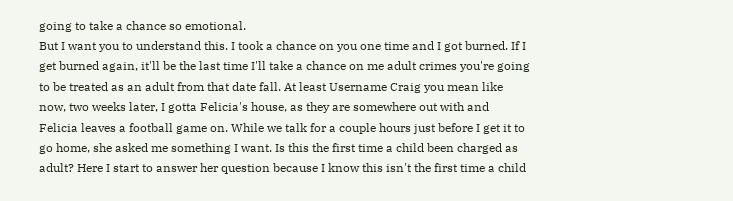going to take a chance so emotional.
But I want you to understand this. I took a chance on you one time and I got burned. If I get burned again, it'll be the last time I'll take a chance on me adult crimes you're going to be treated as an adult from that date fall. At least Username Craig you mean like now, two weeks later, I gotta Felicia's house, as they are somewhere out with and Felicia leaves a football game on. While we talk for a couple hours just before I get it to go home, she asked me something I want. Is this the first time a child been charged as adult? Here I start to answer her question because I know this isn't the first time a child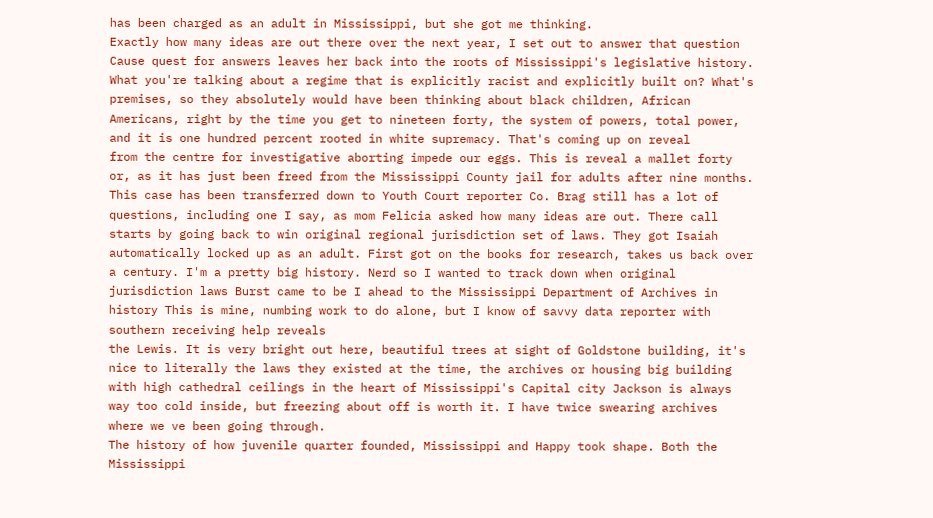has been charged as an adult in Mississippi, but she got me thinking.
Exactly how many ideas are out there over the next year, I set out to answer that question Cause quest for answers leaves her back into the roots of Mississippi's legislative history. What you're talking about a regime that is explicitly racist and explicitly built on? What's premises, so they absolutely would have been thinking about black children, African Americans, right by the time you get to nineteen forty, the system of powers, total power, and it is one hundred percent rooted in white supremacy. That's coming up on reveal
from the centre for investigative aborting impede our eggs. This is reveal a mallet forty or, as it has just been freed from the Mississippi County jail for adults after nine months. This case has been transferred down to Youth Court reporter Co. Brag still has a lot of questions, including one I say, as mom Felicia asked how many ideas are out. There call starts by going back to win original regional jurisdiction set of laws. They got Isaiah automatically locked up as an adult. First got on the books for research, takes us back over a century. I'm a pretty big history. Nerd so I wanted to track down when original jurisdiction laws Burst came to be I ahead to the Mississippi Department of Archives in history This is mine, numbing work to do alone, but I know of savvy data reporter with southern receiving help reveals
the Lewis. It is very bright out here, beautiful trees at sight of Goldstone building, it's nice to literally the laws they existed at the time, the archives or housing big building with high cathedral ceilings in the heart of Mississippi's Capital city Jackson is always way too cold inside, but freezing about off is worth it. I have twice swearing archives where we ve been going through.
The history of how juvenile quarter founded, Mississippi and Happy took shape. Both the Mississippi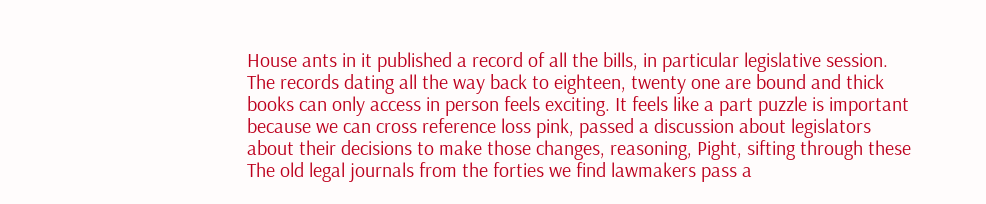House ants in it published a record of all the bills, in particular legislative session. The records dating all the way back to eighteen, twenty one are bound and thick books can only access in person feels exciting. It feels like a part puzzle is important because we can cross reference loss pink, passed a discussion about legislators about their decisions to make those changes, reasoning, Pight, sifting through these The old legal journals from the forties we find lawmakers pass a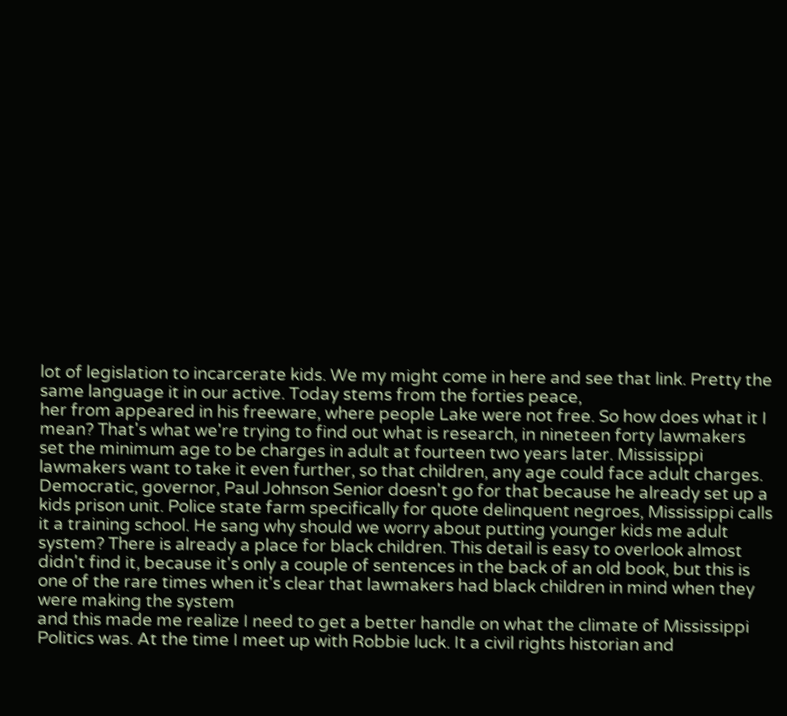lot of legislation to incarcerate kids. We my might come in here and see that link. Pretty the same language it in our active. Today stems from the forties peace,
her from appeared in his freeware, where people Lake were not free. So how does what it I mean? That's what we're trying to find out what is research, in nineteen forty lawmakers set the minimum age to be charges in adult at fourteen two years later. Mississippi lawmakers want to take it even further, so that children, any age could face adult charges. Democratic, governor, Paul Johnson Senior doesn't go for that because he already set up a kids prison unit. Police state farm specifically for quote delinquent negroes, Mississippi calls it a training school. He sang why should we worry about putting younger kids me adult system? There is already a place for black children. This detail is easy to overlook almost didn't find it, because it's only a couple of sentences in the back of an old book, but this is one of the rare times when it's clear that lawmakers had black children in mind when they were making the system
and this made me realize I need to get a better handle on what the climate of Mississippi Politics was. At the time I meet up with Robbie luck. It a civil rights historian and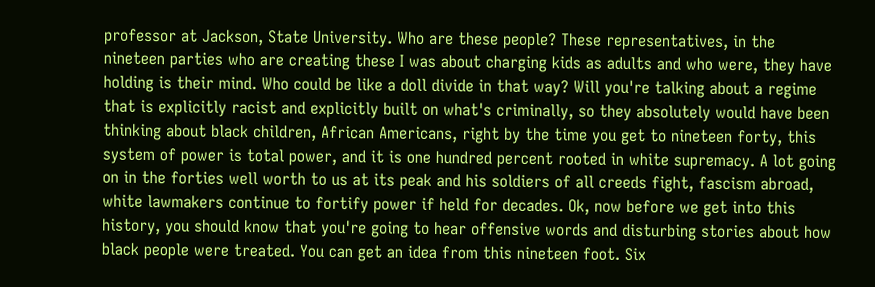professor at Jackson, State University. Who are these people? These representatives, in the nineteen parties who are creating these I was about charging kids as adults and who were, they have
holding is their mind. Who could be like a doll divide in that way? Will you're talking about a regime that is explicitly racist and explicitly built on what's criminally, so they absolutely would have been thinking about black children, African Americans, right by the time you get to nineteen forty, this system of power is total power, and it is one hundred percent rooted in white supremacy. A lot going on in the forties well worth to us at its peak and his soldiers of all creeds fight, fascism abroad, white lawmakers continue to fortify power if held for decades. Ok, now before we get into this history, you should know that you're going to hear offensive words and disturbing stories about how black people were treated. You can get an idea from this nineteen foot. Six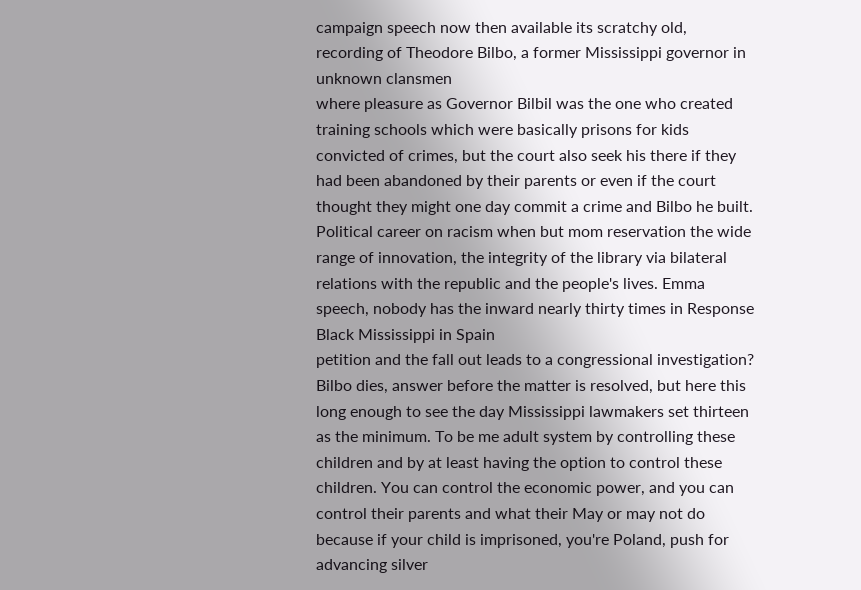campaign speech now then available its scratchy old, recording of Theodore Bilbo, a former Mississippi governor in unknown clansmen
where pleasure as Governor Bilbil was the one who created training schools which were basically prisons for kids convicted of crimes, but the court also seek his there if they had been abandoned by their parents or even if the court thought they might one day commit a crime and Bilbo he built. Political career on racism when but mom reservation the wide range of innovation, the integrity of the library via bilateral relations with the republic and the people's lives. Emma speech, nobody has the inward nearly thirty times in Response Black Mississippi in Spain
petition and the fall out leads to a congressional investigation? Bilbo dies, answer before the matter is resolved, but here this long enough to see the day Mississippi lawmakers set thirteen as the minimum. To be me adult system by controlling these children and by at least having the option to control these children. You can control the economic power, and you can control their parents and what their May or may not do because if your child is imprisoned, you're Poland, push for advancing silver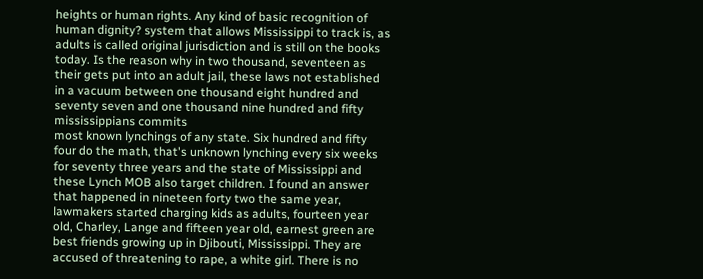heights or human rights. Any kind of basic recognition of human dignity? system that allows Mississippi to track is, as adults is called original jurisdiction and is still on the books today. Is the reason why in two thousand, seventeen as their gets put into an adult jail, these laws not established in a vacuum between one thousand eight hundred and seventy seven and one thousand nine hundred and fifty mississippians commits
most known lynchings of any state. Six hundred and fifty four do the math, that's unknown lynching every six weeks for seventy three years and the state of Mississippi and these Lynch MOB also target children. I found an answer that happened in nineteen forty two the same year, lawmakers started charging kids as adults, fourteen year old, Charley, Lange and fifteen year old, earnest green are best friends growing up in Djibouti, Mississippi. They are accused of threatening to rape, a white girl. There is no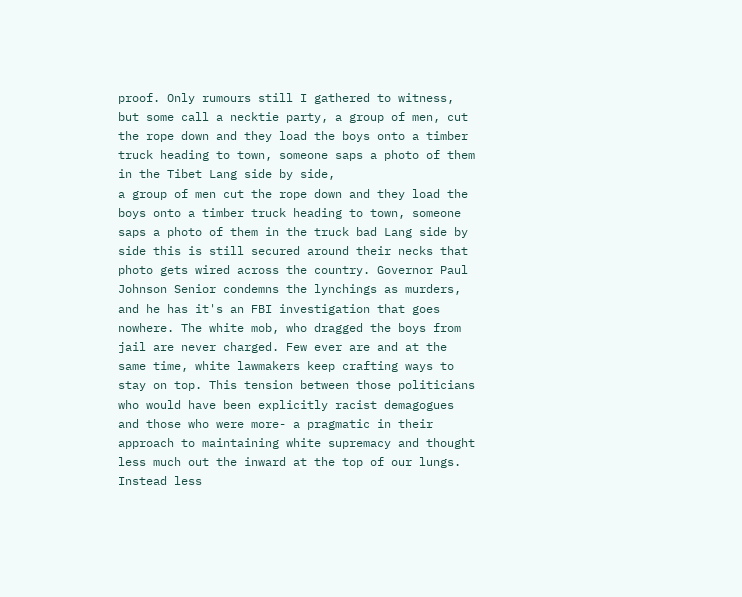proof. Only rumours still I gathered to witness, but some call a necktie party, a group of men, cut the rope down and they load the boys onto a timber truck heading to town, someone saps a photo of them in the Tibet Lang side by side,
a group of men cut the rope down and they load the boys onto a timber truck heading to town, someone saps a photo of them in the truck bad Lang side by side this is still secured around their necks that photo gets wired across the country. Governor Paul Johnson Senior condemns the lynchings as murders, and he has it's an FBI investigation that goes nowhere. The white mob, who dragged the boys from jail are never charged. Few ever are and at the same time, white lawmakers keep crafting ways to stay on top. This tension between those politicians who would have been explicitly racist demagogues and those who were more- a pragmatic in their approach to maintaining white supremacy and thought less much out the inward at the top of our lungs. Instead less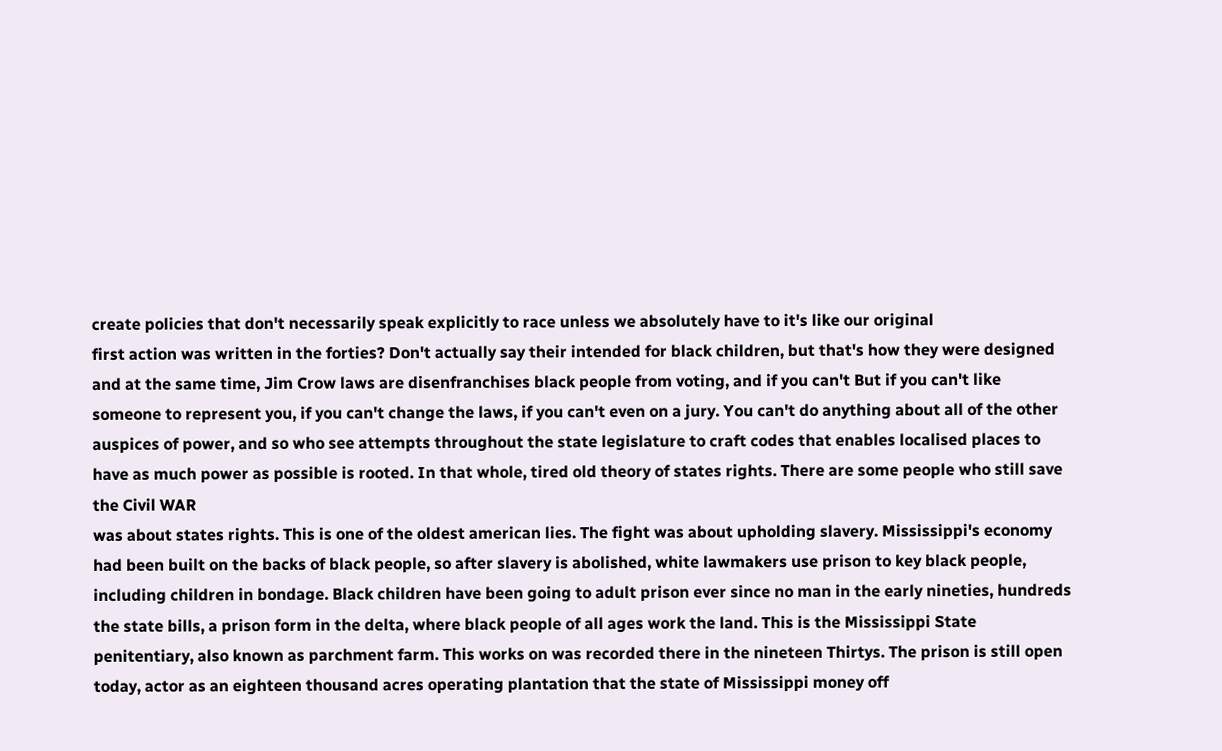create policies that don't necessarily speak explicitly to race unless we absolutely have to it's like our original
first action was written in the forties? Don't actually say their intended for black children, but that's how they were designed and at the same time, Jim Crow laws are disenfranchises black people from voting, and if you can't But if you can't like someone to represent you, if you can't change the laws, if you can't even on a jury. You can't do anything about all of the other auspices of power, and so who see attempts throughout the state legislature to craft codes that enables localised places to have as much power as possible is rooted. In that whole, tired old theory of states rights. There are some people who still save the Civil WAR
was about states rights. This is one of the oldest american lies. The fight was about upholding slavery. Mississippi's economy had been built on the backs of black people, so after slavery is abolished, white lawmakers use prison to key black people, including children in bondage. Black children have been going to adult prison ever since no man in the early nineties, hundreds the state bills, a prison form in the delta, where black people of all ages work the land. This is the Mississippi State penitentiary, also known as parchment farm. This works on was recorded there in the nineteen Thirtys. The prison is still open today, actor as an eighteen thousand acres operating plantation that the state of Mississippi money off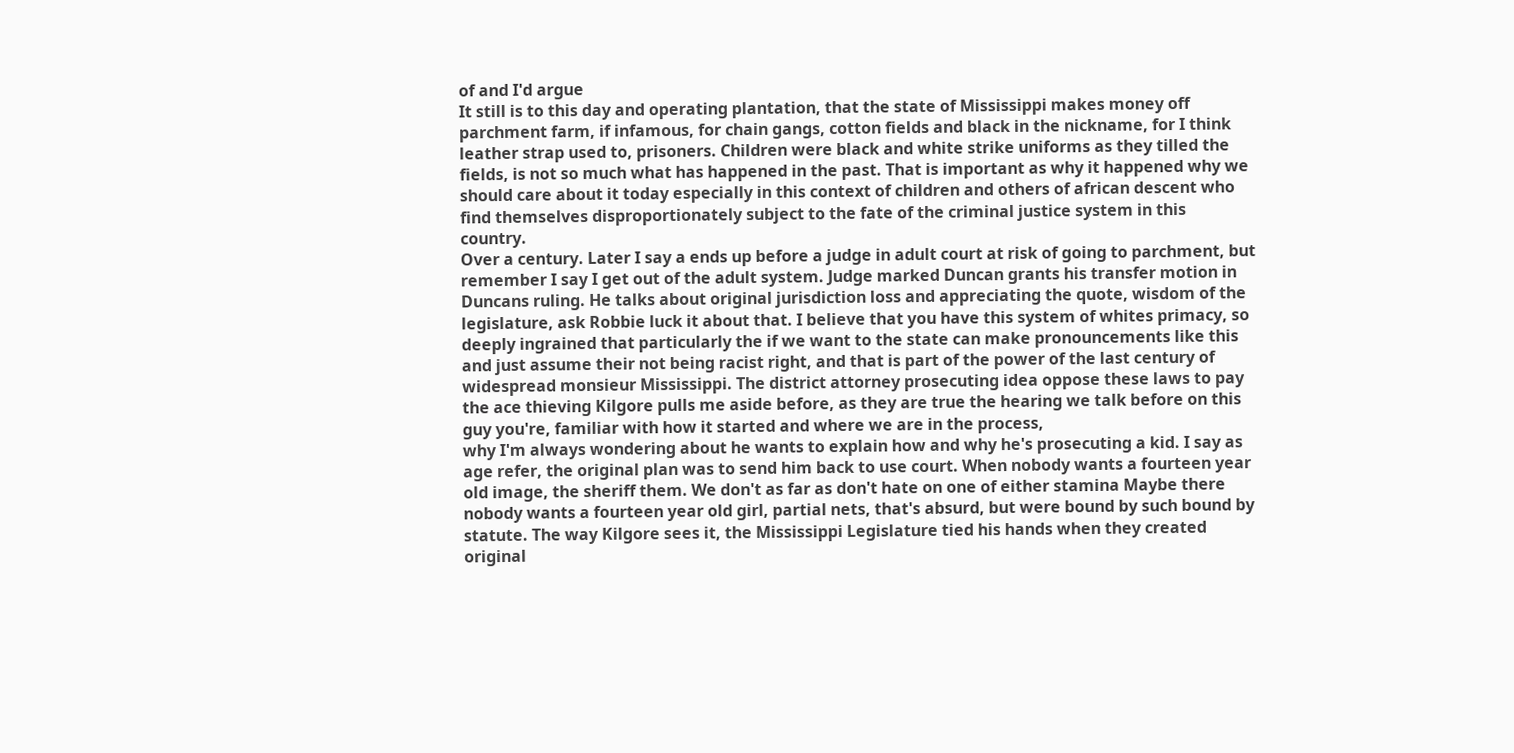of and I'd argue
It still is to this day and operating plantation, that the state of Mississippi makes money off parchment farm, if infamous, for chain gangs, cotton fields and black in the nickname, for I think leather strap used to, prisoners. Children were black and white strike uniforms as they tilled the fields, is not so much what has happened in the past. That is important as why it happened why we should care about it today especially in this context of children and others of african descent who find themselves disproportionately subject to the fate of the criminal justice system in this country.
Over a century. Later I say a ends up before a judge in adult court at risk of going to parchment, but remember I say I get out of the adult system. Judge marked Duncan grants his transfer motion in Duncans ruling. He talks about original jurisdiction loss and appreciating the quote, wisdom of the legislature, ask Robbie luck it about that. I believe that you have this system of whites primacy, so deeply ingrained that particularly the if we want to the state can make pronouncements like this and just assume their not being racist right, and that is part of the power of the last century of widespread monsieur Mississippi. The district attorney prosecuting idea oppose these laws to pay the ace thieving Kilgore pulls me aside before, as they are true the hearing we talk before on this guy you're, familiar with how it started and where we are in the process,
why I'm always wondering about he wants to explain how and why he's prosecuting a kid. I say as age refer, the original plan was to send him back to use court. When nobody wants a fourteen year old image, the sheriff them. We don't as far as don't hate on one of either stamina Maybe there nobody wants a fourteen year old girl, partial nets, that's absurd, but were bound by such bound by statute. The way Kilgore sees it, the Mississippi Legislature tied his hands when they created original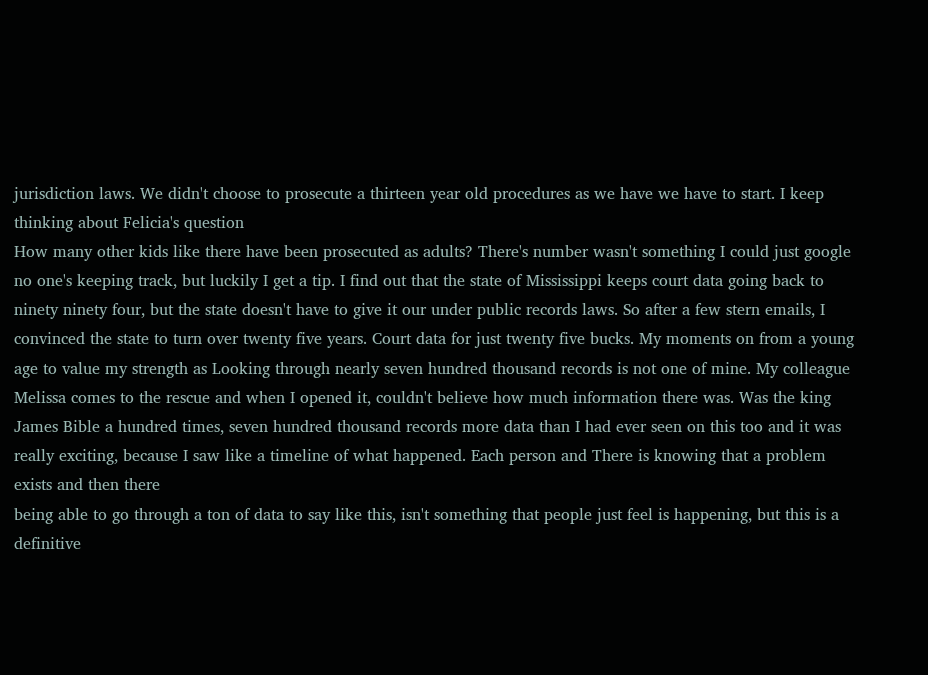jurisdiction laws. We didn't choose to prosecute a thirteen year old procedures as we have we have to start. I keep thinking about Felicia's question
How many other kids like there have been prosecuted as adults? There's number wasn't something I could just google no one's keeping track, but luckily I get a tip. I find out that the state of Mississippi keeps court data going back to ninety ninety four, but the state doesn't have to give it our under public records laws. So after a few stern emails, I convinced the state to turn over twenty five years. Court data for just twenty five bucks. My moments on from a young age to value my strength as Looking through nearly seven hundred thousand records is not one of mine. My colleague Melissa comes to the rescue and when I opened it, couldn't believe how much information there was. Was the king James Bible a hundred times, seven hundred thousand records more data than I had ever seen on this too and it was really exciting, because I saw like a timeline of what happened. Each person and There is knowing that a problem exists and then there
being able to go through a ton of data to say like this, isn't something that people just feel is happening, but this is a definitive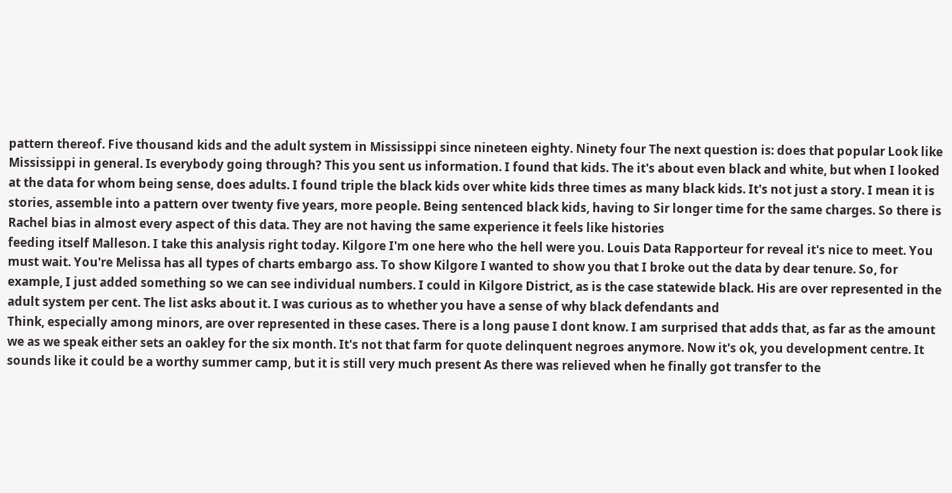pattern thereof. Five thousand kids and the adult system in Mississippi since nineteen eighty. Ninety four The next question is: does that popular Look like Mississippi in general. Is everybody going through? This you sent us information. I found that kids. The it's about even black and white, but when I looked at the data for whom being sense, does adults. I found triple the black kids over white kids three times as many black kids. It's not just a story. I mean it is stories, assemble into a pattern over twenty five years, more people. Being sentenced black kids, having to Sir longer time for the same charges. So there is Rachel bias in almost every aspect of this data. They are not having the same experience it feels like histories
feeding itself Malleson. I take this analysis right today. Kilgore I'm one here who the hell were you. Louis Data Rapporteur for reveal it's nice to meet. You must wait. You're Melissa has all types of charts embargo ass. To show Kilgore I wanted to show you that I broke out the data by dear tenure. So, for example, I just added something so we can see individual numbers. I could in Kilgore District, as is the case statewide black. His are over represented in the adult system per cent. The list asks about it. I was curious as to whether you have a sense of why black defendants and
Think, especially among minors, are over represented in these cases. There is a long pause I dont know. I am surprised that adds that, as far as the amount we as we speak either sets an oakley for the six month. It's not that farm for quote delinquent negroes anymore. Now it's ok, you development centre. It sounds like it could be a worthy summer camp, but it is still very much present As there was relieved when he finally got transfer to the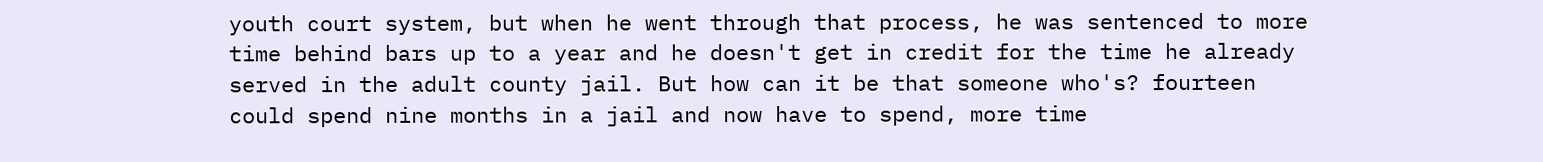youth court system, but when he went through that process, he was sentenced to more time behind bars up to a year and he doesn't get in credit for the time he already served in the adult county jail. But how can it be that someone who's? fourteen could spend nine months in a jail and now have to spend, more time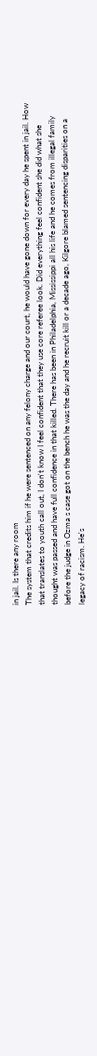in jail. Is there any room
The system that credits him if he were sentenced on any felony charge and our court, he would have gone down for every day he spent in jail. How that translates to youth call out, I don't know I feel confident that they use core referee look. Did everything feel confident she did what she thought was passed and have full confidence in that killed. There has been in Philadelphia, Mississippi all his life and he comes from illegal family before the judge in Ozma s case got on the bench he was the day and he recruit kill or a decade ago, Kilgore blamed sentencing disparities on a legacy of racism. He's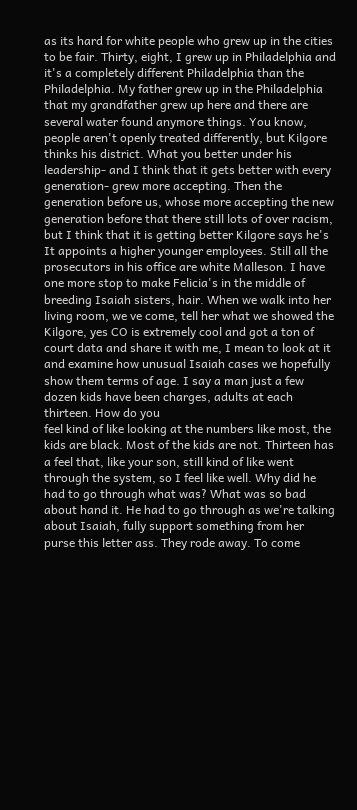as its hard for white people who grew up in the cities to be fair. Thirty, eight, I grew up in Philadelphia and it's a completely different Philadelphia than the Philadelphia. My father grew up in the Philadelphia that my grandfather grew up here and there are several water found anymore things. You know, people aren't openly treated differently, but Kilgore thinks his district. What you better under his leadership- and I think that it gets better with every generation- grew more accepting. Then the generation before us, whose more accepting the new generation before that there still lots of over racism, but I think that it is getting better Kilgore says he's
It appoints a higher younger employees. Still all the prosecutors in his office are white Malleson. I have one more stop to make Felicia's in the middle of breeding Isaiah sisters, hair. When we walk into her living room, we ve come, tell her what we showed the Kilgore, yes CO is extremely cool and got a ton of court data and share it with me, I mean to look at it and examine how unusual Isaiah cases we hopefully show them terms of age. I say a man just a few dozen kids have been charges, adults at each thirteen. How do you
feel kind of like looking at the numbers like most, the kids are black. Most of the kids are not. Thirteen has a feel that, like your son, still kind of like went through the system, so I feel like well. Why did he had to go through what was? What was so bad about hand it. He had to go through as we're talking about Isaiah, fully support something from her purse this letter ass. They rode away. To come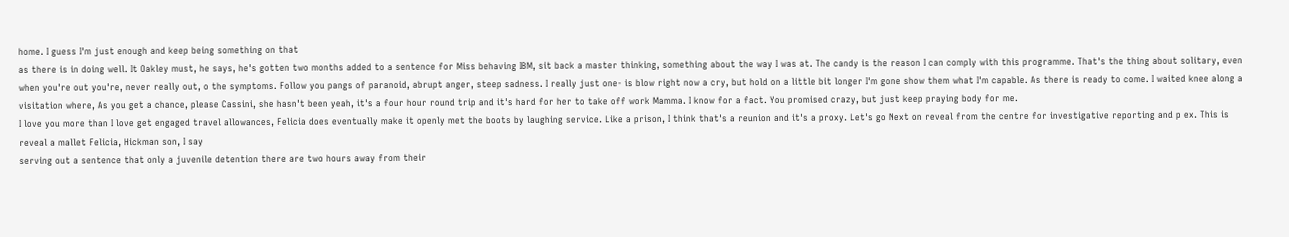home. I guess I'm just enough and keep being something on that
as there is in doing well. It Oakley must, he says, he's gotten two months added to a sentence for Miss behaving IBM, sit back a master thinking, something about the way I was at. The candy is the reason I can comply with this programme. That's the thing about solitary, even when you're out you're, never really out, o the symptoms. Follow you pangs of paranoid, abrupt anger, steep sadness. I really just one- is blow right now a cry, but hold on a little bit longer I'm gone show them what I'm capable. As there is ready to come. I waited knee along a visitation where, As you get a chance, please Cassini, she hasn't been yeah, it's a four hour round trip and it's hard for her to take off work Mamma. I know for a fact. You promised crazy, but just keep praying body for me.
I love you more than I love get engaged travel allowances, Felicia does eventually make it openly met the boots by laughing service. Like a prison, I think that's a reunion and it's a proxy. Let's go Next on reveal from the centre for investigative reporting and p ex. This is reveal a mallet Felicia, Hickman son, I say
serving out a sentence that only a juvenile detention there are two hours away from their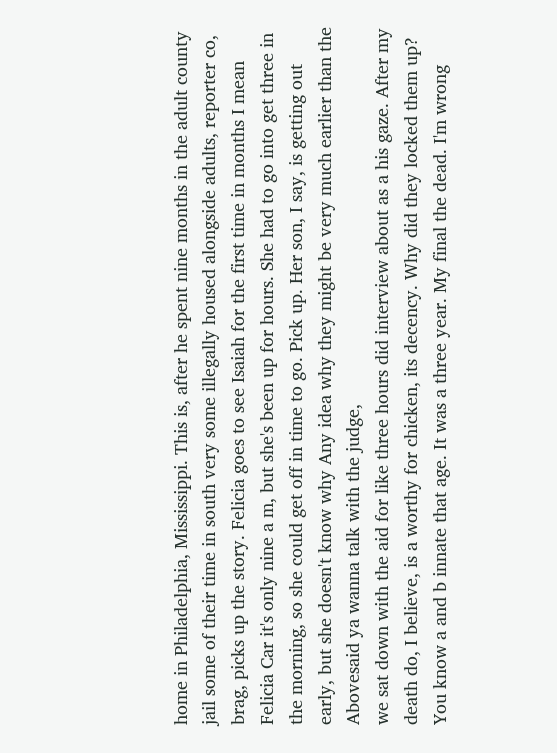home in Philadelphia, Mississippi. This is, after he spent nine months in the adult county jail some of their time in south very some illegally housed alongside adults, reporter co, brag, picks up the story. Felicia goes to see Isaiah for the first time in months I mean Felicia Car it's only nine a m, but she's been up for hours. She had to go into get three in the morning, so she could get off in time to go. Pick up. Her son, I say, is getting out early, but she doesn't know why Any idea why they might be very much earlier than the Abovesaid ya wanna talk with the judge,
we sat down with the aid for like three hours did interview about as a his gaze. After my death do, I believe, is a worthy for chicken, its decency. Why did they locked them up? You know a and b innate that age. It was a three year. My final the dead. I'm wrong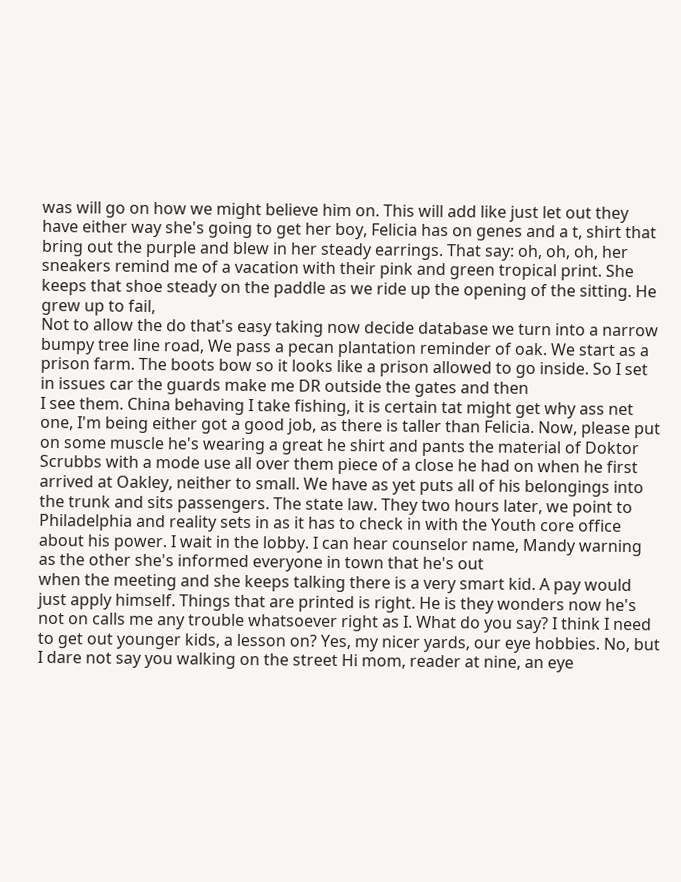was will go on how we might believe him on. This will add like just let out they have either way she's going to get her boy, Felicia has on genes and a t, shirt that bring out the purple and blew in her steady earrings. That say: oh, oh, oh, her sneakers remind me of a vacation with their pink and green tropical print. She keeps that shoe steady on the paddle as we ride up the opening of the sitting. He grew up to fail,
Not to allow the do that's easy taking now decide database we turn into a narrow bumpy tree line road, We pass a pecan plantation reminder of oak. We start as a prison farm. The boots bow so it looks like a prison allowed to go inside. So I set in issues car the guards make me DR outside the gates and then
I see them. China behaving I take fishing, it is certain tat might get why ass net one, I'm being either got a good job, as there is taller than Felicia. Now, please put on some muscle he's wearing a great he shirt and pants the material of Doktor Scrubbs with a mode use all over them piece of a close he had on when he first arrived at Oakley, neither to small. We have as yet puts all of his belongings into the trunk and sits passengers. The state law. They two hours later, we point to Philadelphia and reality sets in as it has to check in with the Youth core office about his power. I wait in the lobby. I can hear counselor name, Mandy warning as the other she's informed everyone in town that he's out
when the meeting and she keeps talking there is a very smart kid. A pay would just apply himself. Things that are printed is right. He is they wonders now he's not on calls me any trouble whatsoever right as I. What do you say? I think I need to get out younger kids, a lesson on? Yes, my nicer yards, our eye hobbies. No, but I dare not say you walking on the street Hi mom, reader at nine, an eye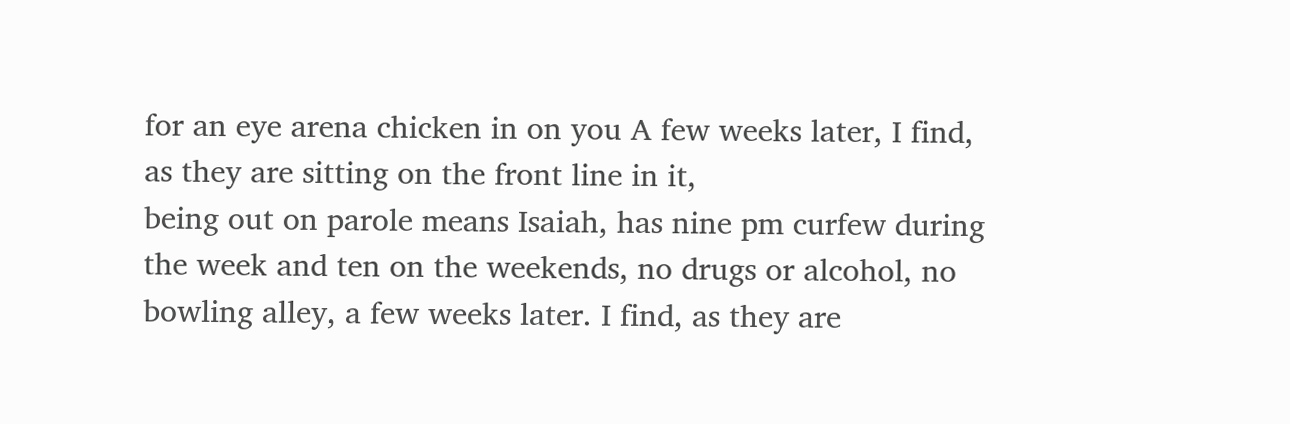for an eye arena chicken in on you A few weeks later, I find, as they are sitting on the front line in it,
being out on parole means Isaiah, has nine pm curfew during the week and ten on the weekends, no drugs or alcohol, no bowling alley, a few weeks later. I find, as they are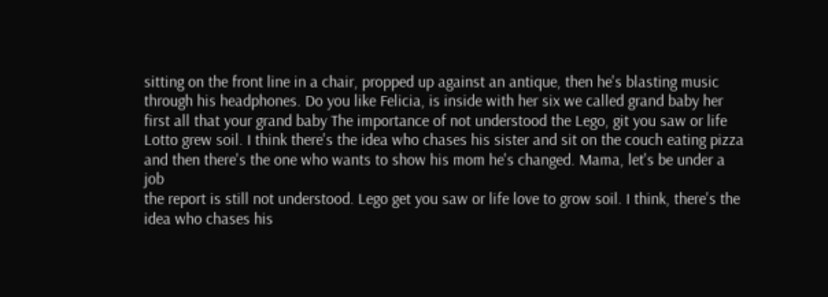sitting on the front line in a chair, propped up against an antique, then he's blasting music through his headphones. Do you like Felicia, is inside with her six we called grand baby her first all that your grand baby The importance of not understood the Lego, git you saw or life Lotto grew soil. I think there's the idea who chases his sister and sit on the couch eating pizza and then there's the one who wants to show his mom he's changed. Mama, let's be under a job
the report is still not understood. Lego get you saw or life love to grow soil. I think, there's the idea who chases his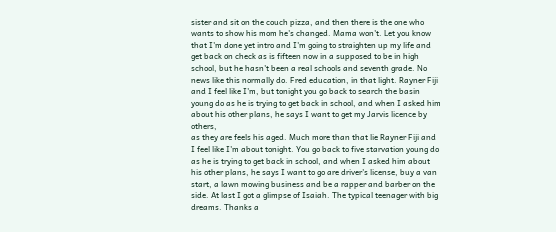sister and sit on the couch pizza, and then there is the one who wants to show his mom he's changed. Mama won't. Let you know that I'm done yet intro and I'm going to straighten up my life and get back on check as is fifteen now in a supposed to be in high school, but he hasn't been a real schools and seventh grade. No news like this normally do. Fred education, in that light. Rayner Fiji and I feel like I'm, but tonight you go back to search the basin young do as he is trying to get back in school, and when I asked him about his other plans, he says I want to get my Jarvis licence by others,
as they are feels his aged. Much more than that lie Rayner Fiji and I feel like I'm about tonight. You go back to five starvation young do as he is trying to get back in school, and when I asked him about his other plans, he says I want to go are driver's license, buy a van start, a lawn mowing business and be a rapper and barber on the side. At last I got a glimpse of Isaiah. The typical teenager with big dreams. Thanks a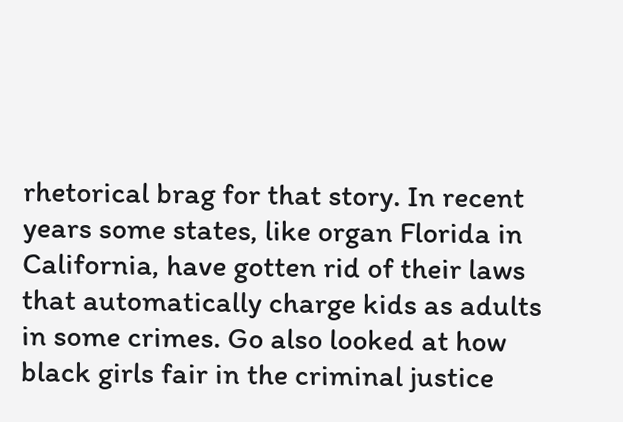rhetorical brag for that story. In recent years some states, like organ Florida in California, have gotten rid of their laws that automatically charge kids as adults in some crimes. Go also looked at how black girls fair in the criminal justice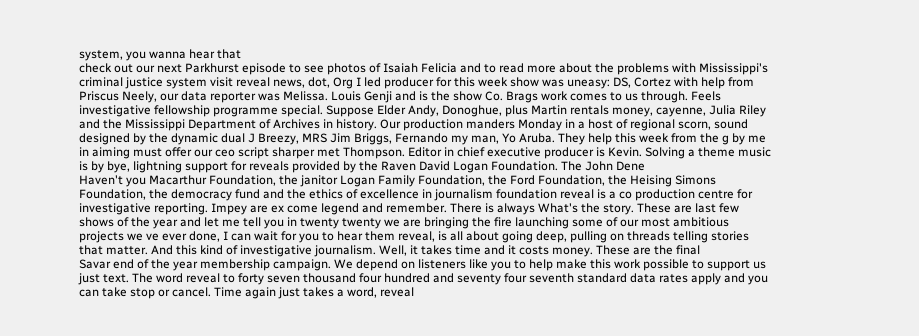system, you wanna hear that
check out our next Parkhurst episode to see photos of Isaiah Felicia and to read more about the problems with Mississippi's criminal justice system visit reveal news, dot, Org I led producer for this week show was uneasy: DS, Cortez with help from Priscus Neely, our data reporter was Melissa. Louis Genji and is the show Co. Brags work comes to us through. Feels investigative fellowship programme special. Suppose Elder Andy, Donoghue, plus Martin rentals money, cayenne, Julia Riley and the Mississippi Department of Archives in history. Our production manders Monday in a host of regional scorn, sound designed by the dynamic dual J Breezy, MRS Jim Briggs, Fernando my man, Yo Aruba. They help this week from the g by me in aiming must offer our ceo script sharper met Thompson. Editor in chief executive producer is Kevin. Solving a theme music is by bye, lightning support for reveals provided by the Raven David Logan Foundation. The John Dene
Haven't you Macarthur Foundation, the janitor Logan Family Foundation, the Ford Foundation, the Heising Simons Foundation, the democracy fund and the ethics of excellence in journalism foundation reveal is a co production centre for investigative reporting. Impey are ex come legend and remember. There is always What's the story. These are last few shows of the year and let me tell you in twenty twenty we are bringing the fire launching some of our most ambitious projects we ve ever done, I can wait for you to hear them reveal, is all about going deep, pulling on threads telling stories that matter. And this kind of investigative journalism. Well, it takes time and it costs money. These are the final
Savar end of the year membership campaign. We depend on listeners like you to help make this work possible to support us just text. The word reveal to forty seven thousand four hundred and seventy four seventh standard data rates apply and you can take stop or cancel. Time again just takes a word, reveal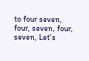to four seven, four, seven, four, seven, Let's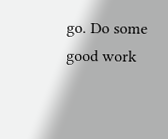go. Do some good work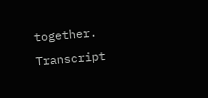together.
Transcript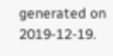generated on 2019-12-19.